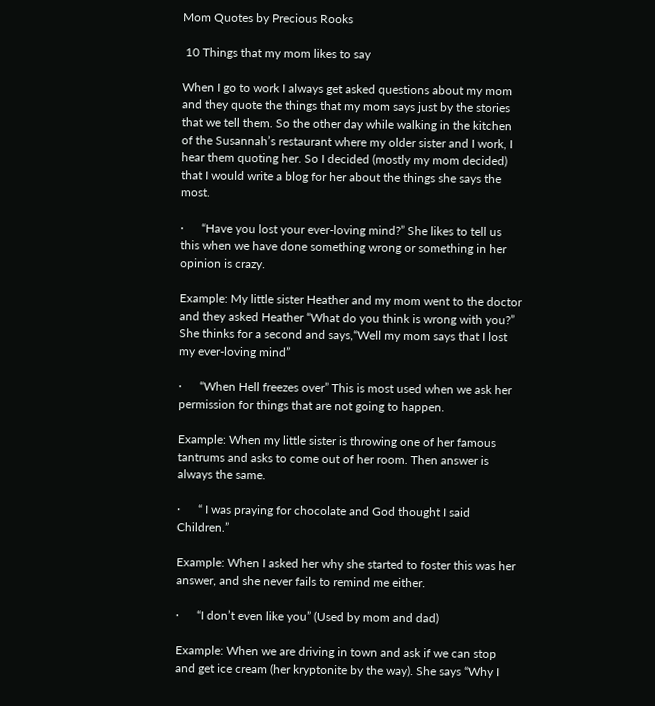Mom Quotes by Precious Rooks

 10 Things that my mom likes to say

When I go to work I always get asked questions about my mom and they quote the things that my mom says just by the stories that we tell them. So the other day while walking in the kitchen of the Susannah’s restaurant where my older sister and I work, I hear them quoting her. So I decided (mostly my mom decided) that I would write a blog for her about the things she says the most.

·      “Have you lost your ever-loving mind?” She likes to tell us this when we have done something wrong or something in her opinion is crazy.

Example: My little sister Heather and my mom went to the doctor and they asked Heather “What do you think is wrong with you?” She thinks for a second and says,“Well my mom says that I lost my ever-loving mind”

·      “When Hell freezes over” This is most used when we ask her permission for things that are not going to happen.

Example: When my little sister is throwing one of her famous tantrums and asks to come out of her room. Then answer is always the same.

·      “ I was praying for chocolate and God thought I said Children.”

Example: When I asked her why she started to foster this was her answer, and she never fails to remind me either.

·      “I don’t even like you” (Used by mom and dad)

Example: When we are driving in town and ask if we can stop and get ice cream (her kryptonite by the way). She says “Why I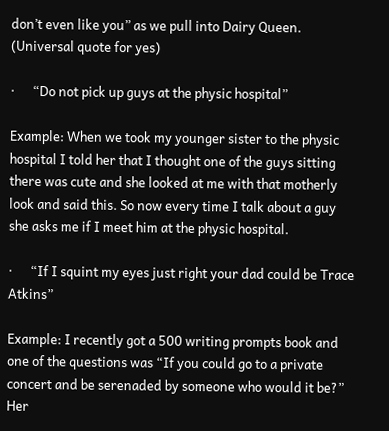don’t even like you” as we pull into Dairy Queen. (Universal quote for yes)

·      “Do not pick up guys at the physic hospital”

Example: When we took my younger sister to the physic hospital I told her that I thought one of the guys sitting there was cute and she looked at me with that motherly look and said this. So now every time I talk about a guy she asks me if I meet him at the physic hospital.

·      “If I squint my eyes just right your dad could be Trace Atkins”

Example: I recently got a 500 writing prompts book and one of the questions was “If you could go to a private concert and be serenaded by someone who would it be?” Her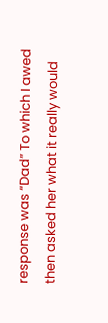response was “Dad” To which I awed then asked her what it really would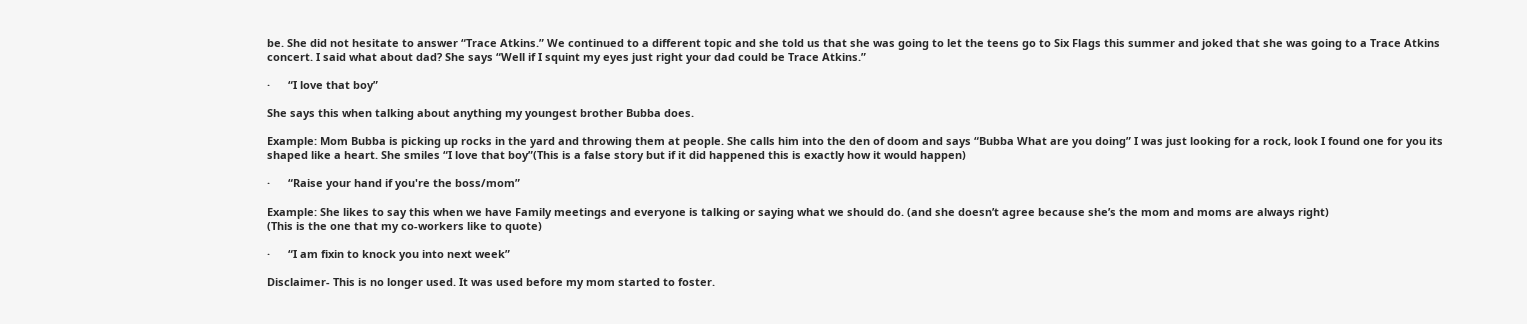be. She did not hesitate to answer “Trace Atkins.” We continued to a different topic and she told us that she was going to let the teens go to Six Flags this summer and joked that she was going to a Trace Atkins concert. I said what about dad? She says “Well if I squint my eyes just right your dad could be Trace Atkins.”

·      “I love that boy”

She says this when talking about anything my youngest brother Bubba does.

Example: Mom Bubba is picking up rocks in the yard and throwing them at people. She calls him into the den of doom and says “Bubba What are you doing” I was just looking for a rock, look I found one for you its shaped like a heart. She smiles “I love that boy”(This is a false story but if it did happened this is exactly how it would happen)

·      “Raise your hand if you're the boss/mom”

Example: She likes to say this when we have Family meetings and everyone is talking or saying what we should do. (and she doesn’t agree because she’s the mom and moms are always right)
(This is the one that my co-workers like to quote)

·      “I am fixin to knock you into next week”

Disclaimer- This is no longer used. It was used before my mom started to foster.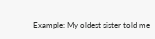Example: My oldest sister told me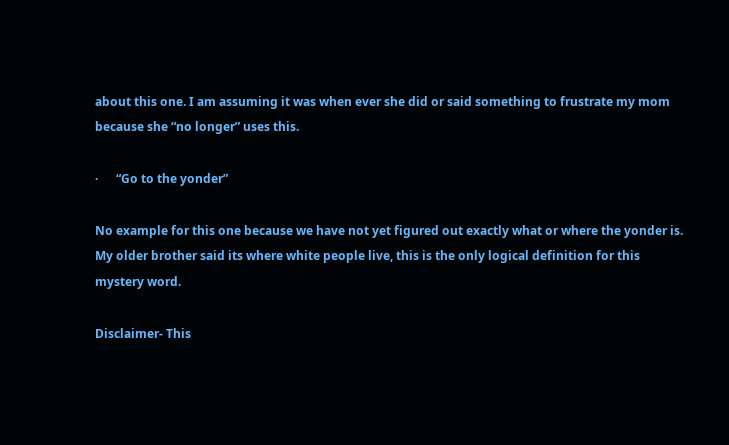about this one. I am assuming it was when ever she did or said something to frustrate my mom because she “no longer” uses this.

·      “Go to the yonder”

No example for this one because we have not yet figured out exactly what or where the yonder is. My older brother said its where white people live, this is the only logical definition for this mystery word.

Disclaimer- This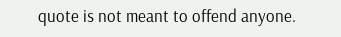quote is not meant to offend anyone.